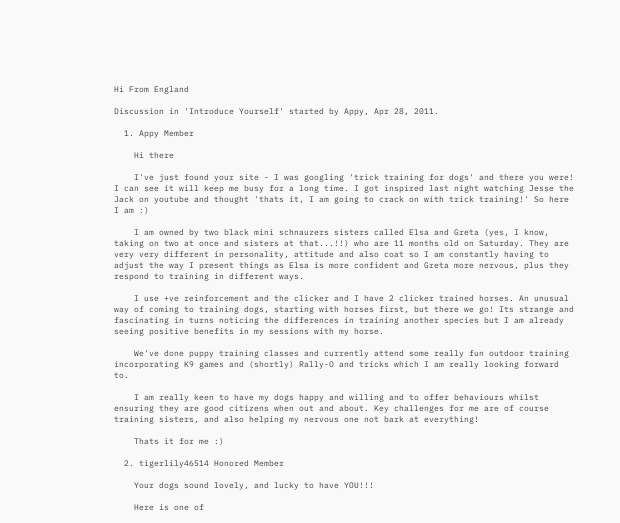Hi From England

Discussion in 'Introduce Yourself' started by Appy, Apr 28, 2011.

  1. Appy Member

    Hi there

    I've just found your site - I was googling 'trick training for dogs' and there you were! I can see it will keep me busy for a long time. I got inspired last night watching Jesse the Jack on youtube and thought 'thats it, I am going to crack on with trick training!' So here I am :)

    I am owned by two black mini schnauzers sisters called Elsa and Greta (yes, I know, taking on two at once and sisters at that...!!) who are 11 months old on Saturday. They are very very different in personality, attitude and also coat so I am constantly having to adjust the way I present things as Elsa is more confident and Greta more nervous, plus they respond to training in different ways.

    I use +ve reinforcement and the clicker and I have 2 clicker trained horses. An unusual way of coming to training dogs, starting with horses first, but there we go! Its strange and fascinating in turns noticing the differences in training another species but I am already seeing positive benefits in my sessions with my horse.

    We've done puppy training classes and currently attend some really fun outdoor training incorporating K9 games and (shortly) Rally-O and tricks which I am really looking forward to.

    I am really keen to have my dogs happy and willing and to offer behaviours whilst ensuring they are good citizens when out and about. Key challenges for me are of course training sisters, and also helping my nervous one not bark at everything!

    Thats it for me :)

  2. tigerlily46514 Honored Member

    Your dogs sound lovely, and lucky to have YOU!!!

    Here is one of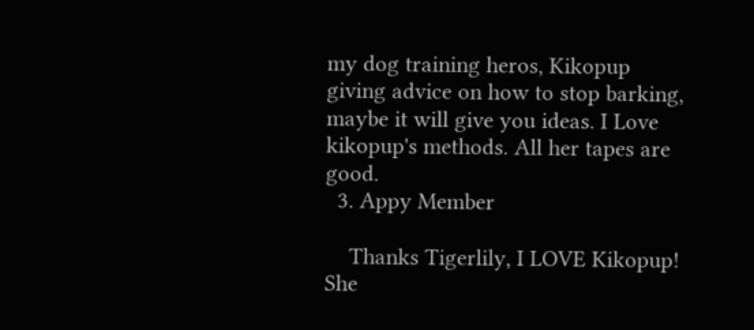my dog training heros, Kikopup giving advice on how to stop barking, maybe it will give you ideas. I Love kikopup's methods. All her tapes are good.
  3. Appy Member

    Thanks Tigerlily, I LOVE Kikopup! She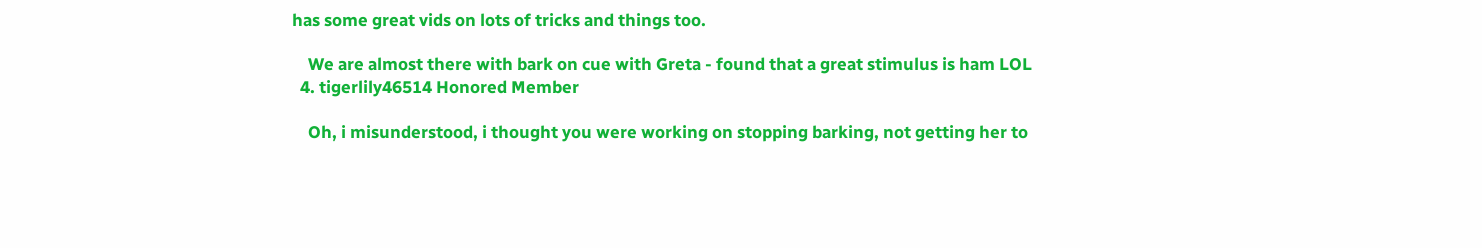has some great vids on lots of tricks and things too.

    We are almost there with bark on cue with Greta - found that a great stimulus is ham LOL
  4. tigerlily46514 Honored Member

    Oh, i misunderstood, i thought you were working on stopping barking, not getting her to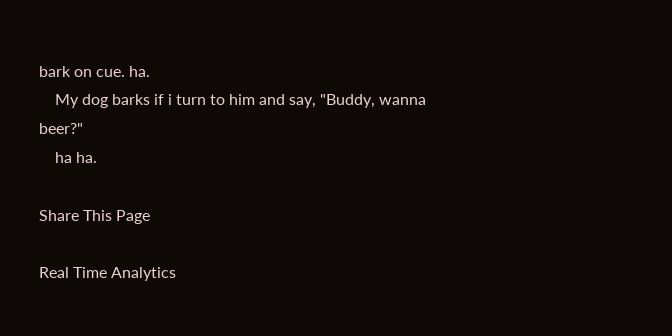bark on cue. ha.
    My dog barks if i turn to him and say, "Buddy, wanna beer?"
    ha ha.

Share This Page

Real Time Analytics